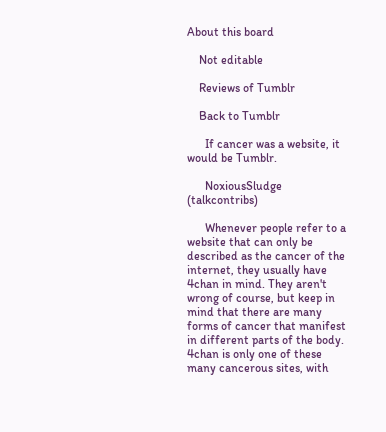About this board

    Not editable

    Reviews of Tumblr

    Back to Tumblr

      If cancer was a website, it would be Tumblr.

      NoxiousSludge (talkcontribs)

      Whenever people refer to a website that can only be described as the cancer of the internet, they usually have 4chan in mind. They aren't wrong of course, but keep in mind that there are many forms of cancer that manifest in different parts of the body. 4chan is only one of these many cancerous sites, with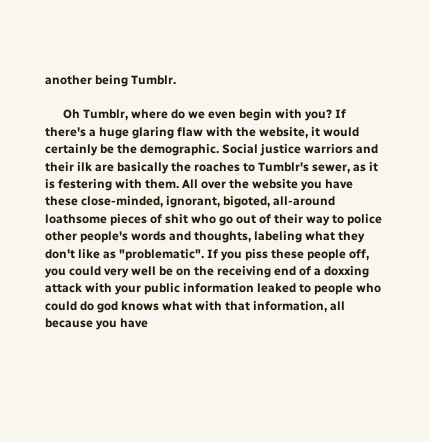another being Tumblr.

      Oh Tumblr, where do we even begin with you? If there's a huge glaring flaw with the website, it would certainly be the demographic. Social justice warriors and their ilk are basically the roaches to Tumblr's sewer, as it is festering with them. All over the website you have these close-minded, ignorant, bigoted, all-around loathsome pieces of shit who go out of their way to police other people's words and thoughts, labeling what they don't like as "problematic". If you piss these people off, you could very well be on the receiving end of a doxxing attack with your public information leaked to people who could do god knows what with that information, all because you have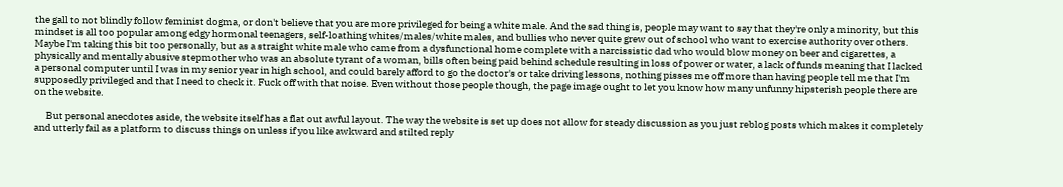the gall to not blindly follow feminist dogma, or don't believe that you are more privileged for being a white male. And the sad thing is, people may want to say that they're only a minority, but this mindset is all too popular among edgy hormonal teenagers, self-loathing whites/males/white males, and bullies who never quite grew out of school who want to exercise authority over others. Maybe I'm taking this bit too personally, but as a straight white male who came from a dysfunctional home complete with a narcissistic dad who would blow money on beer and cigarettes, a physically and mentally abusive stepmother who was an absolute tyrant of a woman, bills often being paid behind schedule resulting in loss of power or water, a lack of funds meaning that I lacked a personal computer until I was in my senior year in high school, and could barely afford to go the doctor's or take driving lessons, nothing pisses me off more than having people tell me that I'm supposedly privileged and that I need to check it. Fuck off with that noise. Even without those people though, the page image ought to let you know how many unfunny hipsterish people there are on the website.

      But personal anecdotes aside, the website itself has a flat out awful layout. The way the website is set up does not allow for steady discussion as you just reblog posts which makes it completely and utterly fail as a platform to discuss things on unless if you like awkward and stilted reply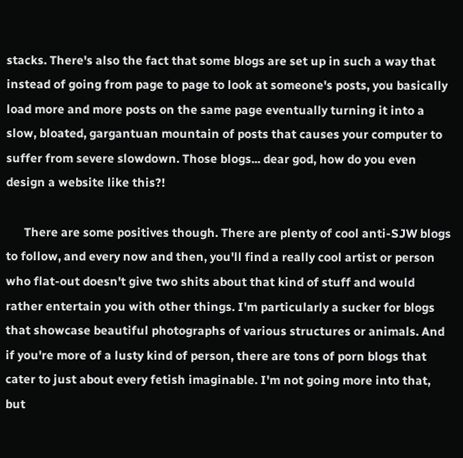stacks. There's also the fact that some blogs are set up in such a way that instead of going from page to page to look at someone's posts, you basically load more and more posts on the same page eventually turning it into a slow, bloated, gargantuan mountain of posts that causes your computer to suffer from severe slowdown. Those blogs... dear god, how do you even design a website like this?!

      There are some positives though. There are plenty of cool anti-SJW blogs to follow, and every now and then, you'll find a really cool artist or person who flat-out doesn't give two shits about that kind of stuff and would rather entertain you with other things. I'm particularly a sucker for blogs that showcase beautiful photographs of various structures or animals. And if you're more of a lusty kind of person, there are tons of porn blogs that cater to just about every fetish imaginable. I'm not going more into that, but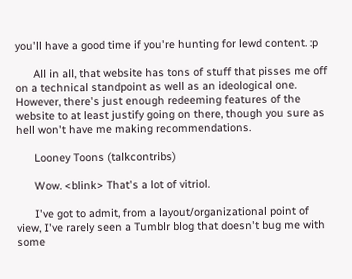you'll have a good time if you're hunting for lewd content. :p

      All in all, that website has tons of stuff that pisses me off on a technical standpoint as well as an ideological one. However, there's just enough redeeming features of the website to at least justify going on there, though you sure as hell won't have me making recommendations.

      Looney Toons (talkcontribs)

      Wow. <blink> That's a lot of vitriol.

      I've got to admit, from a layout/organizational point of view, I've rarely seen a Tumblr blog that doesn't bug me with some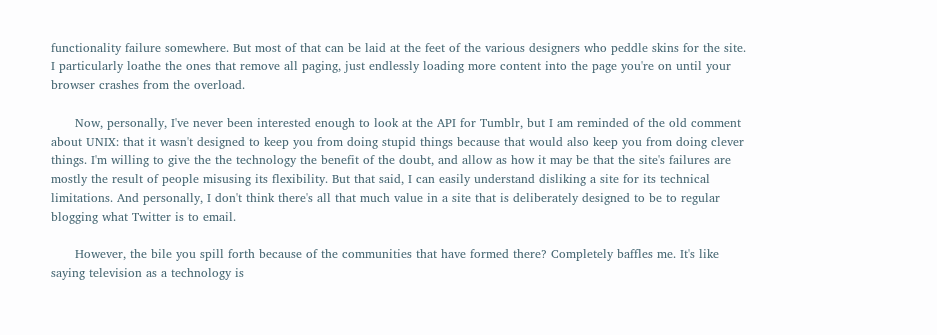functionality failure somewhere. But most of that can be laid at the feet of the various designers who peddle skins for the site. I particularly loathe the ones that remove all paging, just endlessly loading more content into the page you're on until your browser crashes from the overload.

      Now, personally, I've never been interested enough to look at the API for Tumblr, but I am reminded of the old comment about UNIX: that it wasn't designed to keep you from doing stupid things because that would also keep you from doing clever things. I'm willing to give the the technology the benefit of the doubt, and allow as how it may be that the site's failures are mostly the result of people misusing its flexibility. But that said, I can easily understand disliking a site for its technical limitations. And personally, I don't think there's all that much value in a site that is deliberately designed to be to regular blogging what Twitter is to email.

      However, the bile you spill forth because of the communities that have formed there? Completely baffles me. It's like saying television as a technology is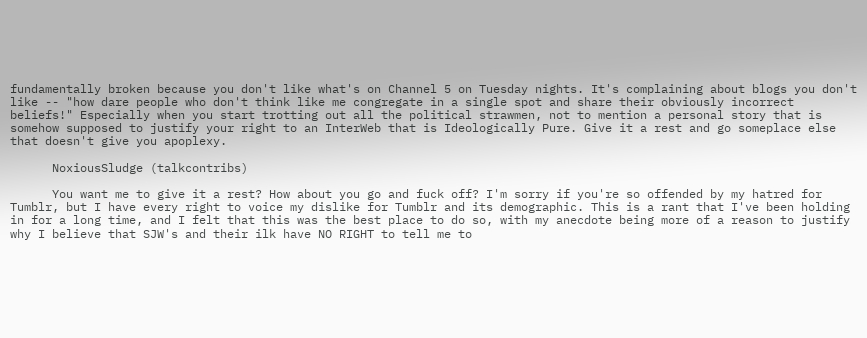fundamentally broken because you don't like what's on Channel 5 on Tuesday nights. It's complaining about blogs you don't like -- "how dare people who don't think like me congregate in a single spot and share their obviously incorrect beliefs!" Especially when you start trotting out all the political strawmen, not to mention a personal story that is somehow supposed to justify your right to an InterWeb that is Ideologically Pure. Give it a rest and go someplace else that doesn't give you apoplexy.

      NoxiousSludge (talkcontribs)

      You want me to give it a rest? How about you go and fuck off? I'm sorry if you're so offended by my hatred for Tumblr, but I have every right to voice my dislike for Tumblr and its demographic. This is a rant that I've been holding in for a long time, and I felt that this was the best place to do so, with my anecdote being more of a reason to justify why I believe that SJW's and their ilk have NO RIGHT to tell me to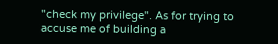"check my privilege". As for trying to accuse me of building a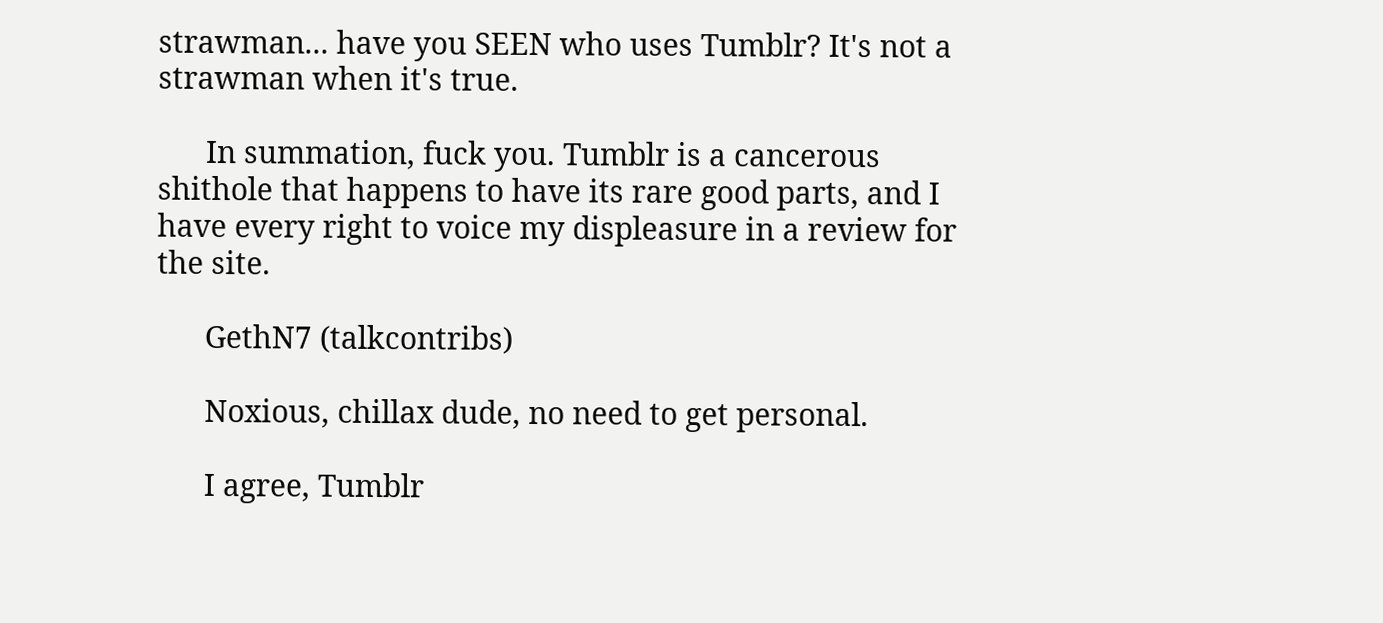strawman... have you SEEN who uses Tumblr? It's not a strawman when it's true.

      In summation, fuck you. Tumblr is a cancerous shithole that happens to have its rare good parts, and I have every right to voice my displeasure in a review for the site.

      GethN7 (talkcontribs)

      Noxious, chillax dude, no need to get personal.

      I agree, Tumblr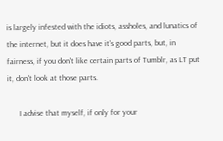is largely infested with the idiots, assholes, and lunatics of the internet, but it does have it's good parts, but, in fairness, if you don't like certain parts of Tumblr, as LT put it, don't look at those parts.

      I advise that myself, if only for your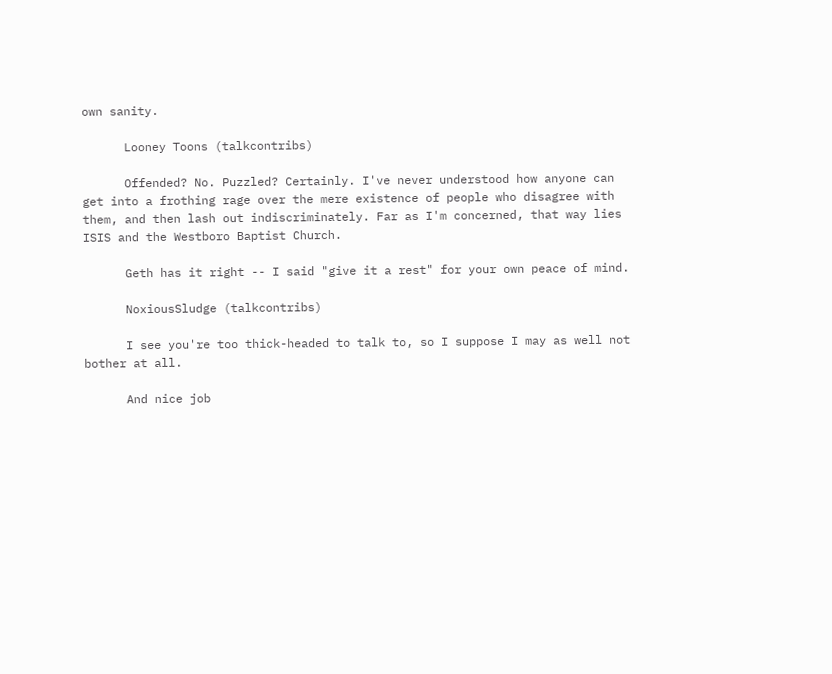own sanity.

      Looney Toons (talkcontribs)

      Offended? No. Puzzled? Certainly. I've never understood how anyone can get into a frothing rage over the mere existence of people who disagree with them, and then lash out indiscriminately. Far as I'm concerned, that way lies ISIS and the Westboro Baptist Church.

      Geth has it right -- I said "give it a rest" for your own peace of mind.

      NoxiousSludge (talkcontribs)

      I see you're too thick-headed to talk to, so I suppose I may as well not bother at all.

      And nice job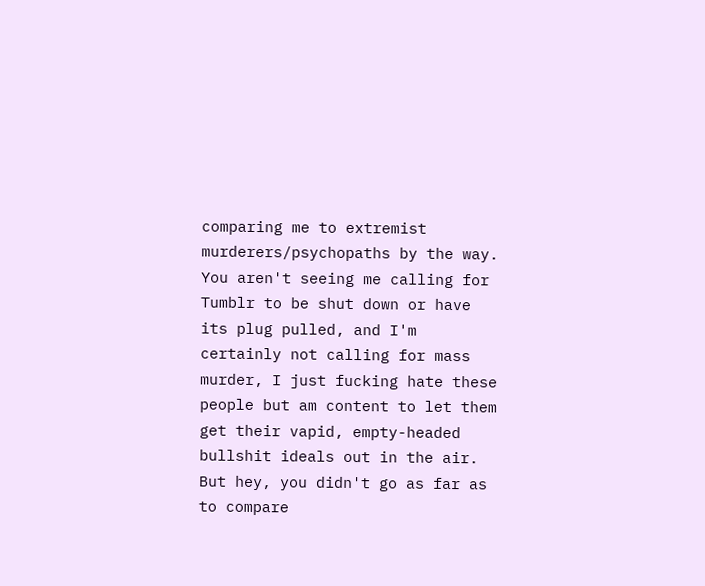comparing me to extremist murderers/psychopaths by the way. You aren't seeing me calling for Tumblr to be shut down or have its plug pulled, and I'm certainly not calling for mass murder, I just fucking hate these people but am content to let them get their vapid, empty-headed bullshit ideals out in the air. But hey, you didn't go as far as to compare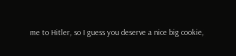me to Hitler, so I guess you deserve a nice big cookie,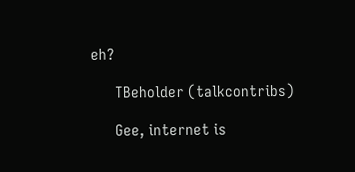eh?

      TBeholder (talkcontribs)

      Gee, internet is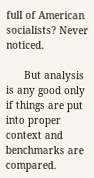full of American socialists? Never noticed.

      But analysis is any good only if things are put into proper context and benchmarks are compared.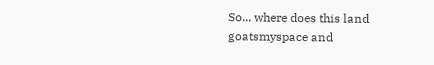So... where does this land goatsmyspace and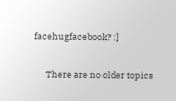facehugfacebook? :]

      There are no older topics